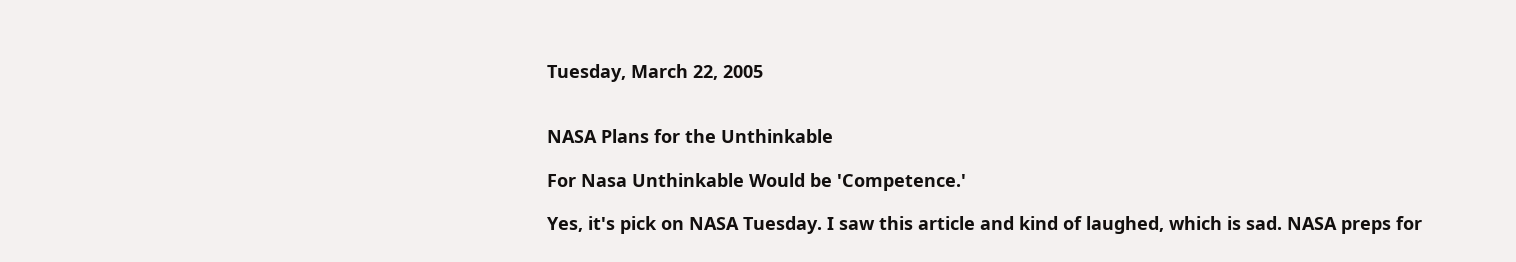Tuesday, March 22, 2005


NASA Plans for the Unthinkable

For Nasa Unthinkable Would be 'Competence.'

Yes, it's pick on NASA Tuesday. I saw this article and kind of laughed, which is sad. NASA preps for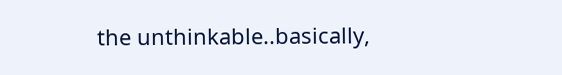the unthinkable..basically,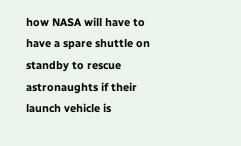how NASA will have to have a spare shuttle on standby to rescue astronaughts if their launch vehicle is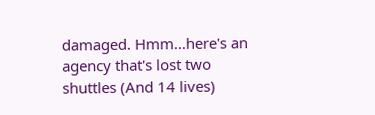damaged. Hmm...here's an agency that's lost two shuttles (And 14 lives)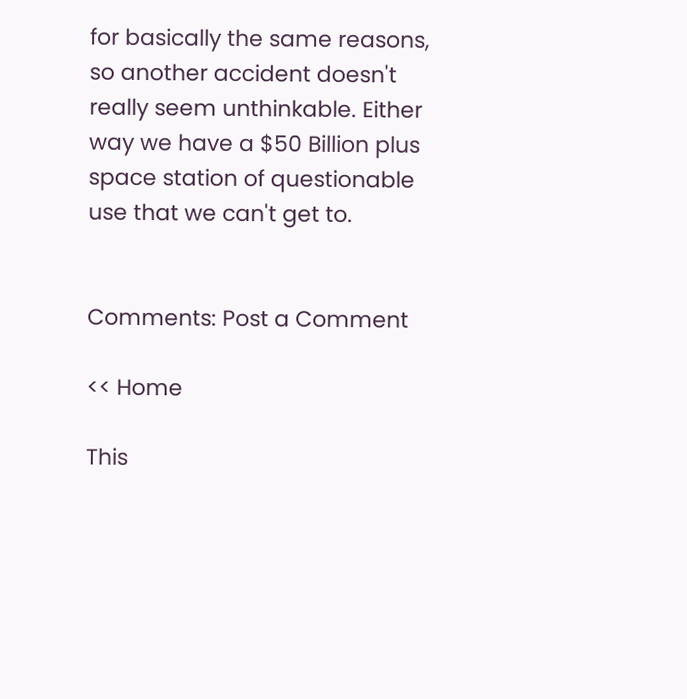for basically the same reasons, so another accident doesn't really seem unthinkable. Either way we have a $50 Billion plus space station of questionable use that we can't get to.


Comments: Post a Comment

<< Home

This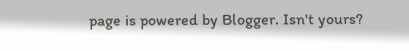page is powered by Blogger. Isn't yours?